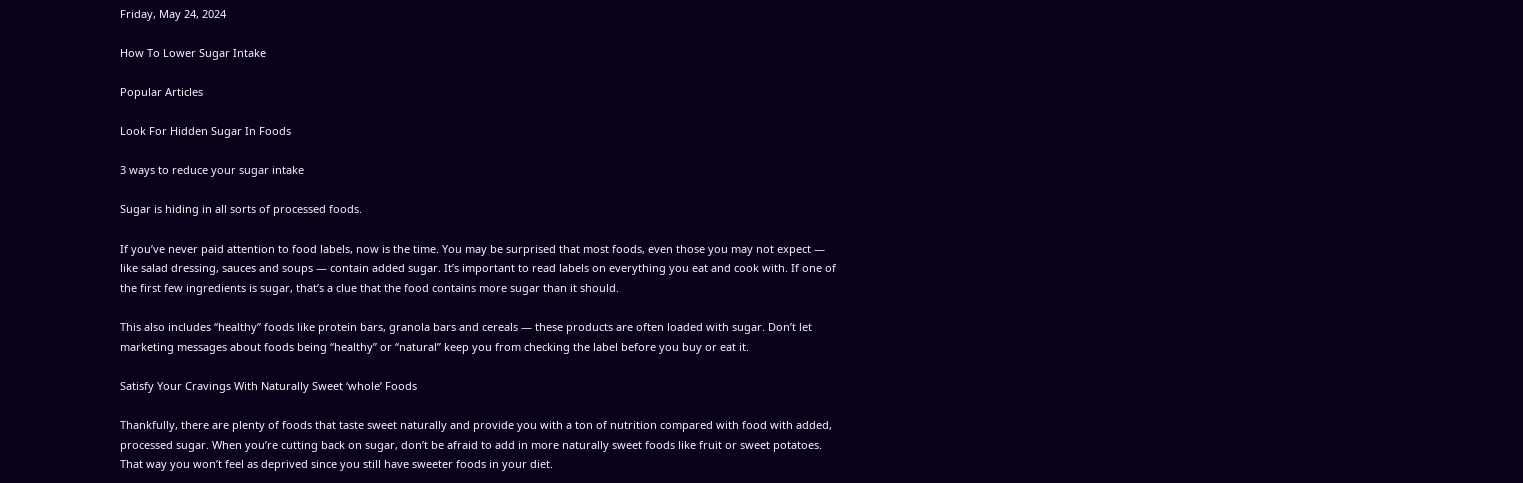Friday, May 24, 2024

How To Lower Sugar Intake

Popular Articles

Look For Hidden Sugar In Foods

3 ways to reduce your sugar intake

Sugar is hiding in all sorts of processed foods.

If you’ve never paid attention to food labels, now is the time. You may be surprised that most foods, even those you may not expect — like salad dressing, sauces and soups — contain added sugar. It’s important to read labels on everything you eat and cook with. If one of the first few ingredients is sugar, that’s a clue that the food contains more sugar than it should.

This also includes “healthy” foods like protein bars, granola bars and cereals — these products are often loaded with sugar. Don’t let marketing messages about foods being “healthy” or “natural” keep you from checking the label before you buy or eat it.

Satisfy Your Cravings With Naturally Sweet ‘whole’ Foods

Thankfully, there are plenty of foods that taste sweet naturally and provide you with a ton of nutrition compared with food with added, processed sugar. When you’re cutting back on sugar, don’t be afraid to add in more naturally sweet foods like fruit or sweet potatoes. That way you won’t feel as deprived since you still have sweeter foods in your diet.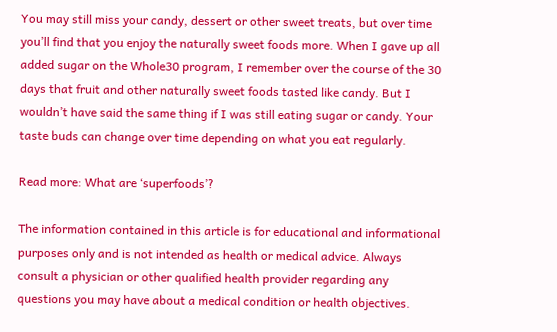You may still miss your candy, dessert or other sweet treats, but over time you’ll find that you enjoy the naturally sweet foods more. When I gave up all added sugar on the Whole30 program, I remember over the course of the 30 days that fruit and other naturally sweet foods tasted like candy. But I wouldn’t have said the same thing if I was still eating sugar or candy. Your taste buds can change over time depending on what you eat regularly.

Read more: What are ‘superfoods’?

The information contained in this article is for educational and informational purposes only and is not intended as health or medical advice. Always consult a physician or other qualified health provider regarding any questions you may have about a medical condition or health objectives.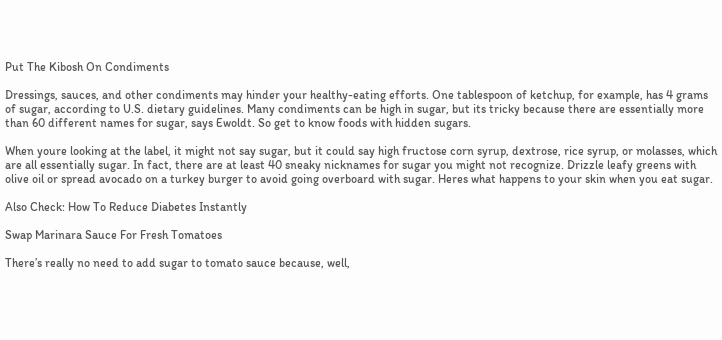Put The Kibosh On Condiments

Dressings, sauces, and other condiments may hinder your healthy-eating efforts. One tablespoon of ketchup, for example, has 4 grams of sugar, according to U.S. dietary guidelines. Many condiments can be high in sugar, but its tricky because there are essentially more than 60 different names for sugar, says Ewoldt. So get to know foods with hidden sugars.

When youre looking at the label, it might not say sugar, but it could say high fructose corn syrup, dextrose, rice syrup, or molasses, which are all essentially sugar. In fact, there are at least 40 sneaky nicknames for sugar you might not recognize. Drizzle leafy greens with olive oil or spread avocado on a turkey burger to avoid going overboard with sugar. Heres what happens to your skin when you eat sugar.

Also Check: How To Reduce Diabetes Instantly

Swap Marinara Sauce For Fresh Tomatoes

There’s really no need to add sugar to tomato sauce because, well,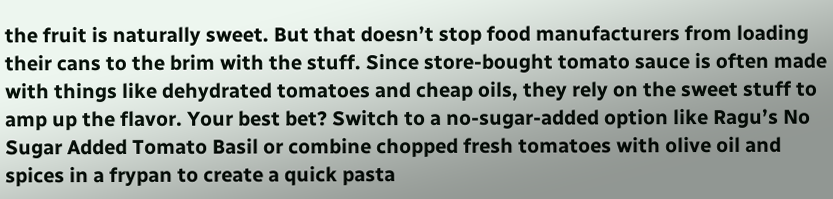the fruit is naturally sweet. But that doesn’t stop food manufacturers from loading their cans to the brim with the stuff. Since store-bought tomato sauce is often made with things like dehydrated tomatoes and cheap oils, they rely on the sweet stuff to amp up the flavor. Your best bet? Switch to a no-sugar-added option like Ragu’s No Sugar Added Tomato Basil or combine chopped fresh tomatoes with olive oil and spices in a frypan to create a quick pasta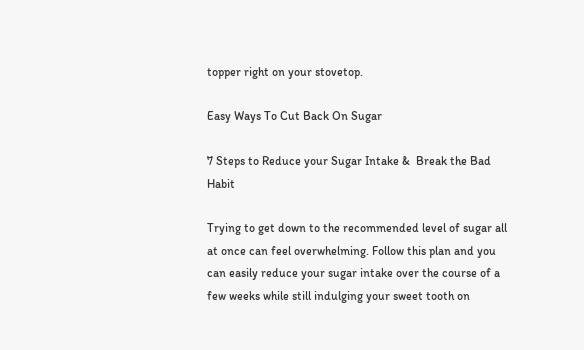topper right on your stovetop.

Easy Ways To Cut Back On Sugar

7 Steps to Reduce your Sugar Intake &  Break the Bad Habit

Trying to get down to the recommended level of sugar all at once can feel overwhelming. Follow this plan and you can easily reduce your sugar intake over the course of a few weeks while still indulging your sweet tooth on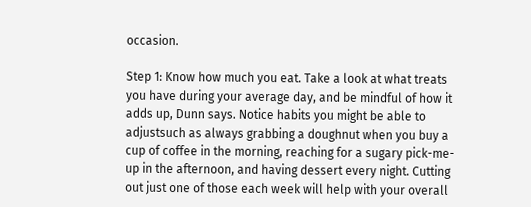occasion.

Step 1: Know how much you eat. Take a look at what treats you have during your average day, and be mindful of how it adds up, Dunn says. Notice habits you might be able to adjustsuch as always grabbing a doughnut when you buy a cup of coffee in the morning, reaching for a sugary pick-me-up in the afternoon, and having dessert every night. Cutting out just one of those each week will help with your overall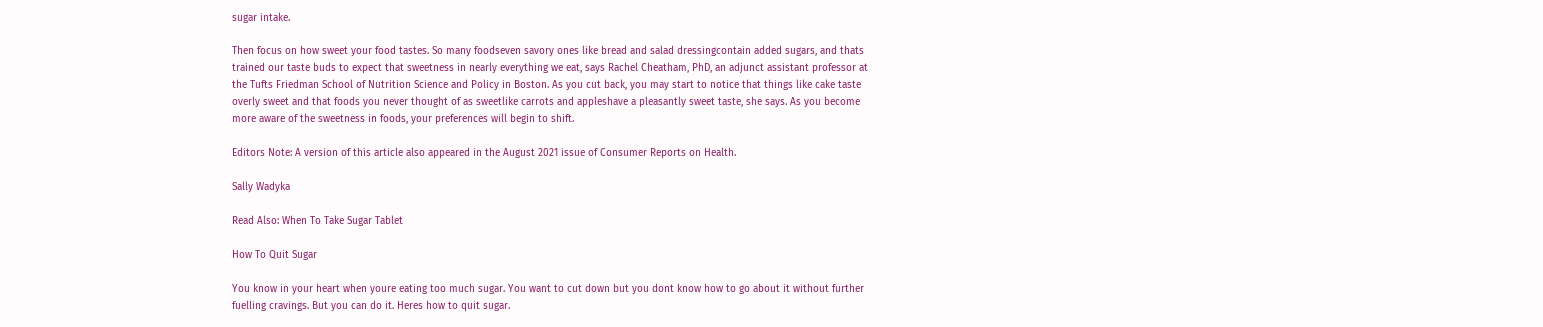sugar intake.

Then focus on how sweet your food tastes. So many foodseven savory ones like bread and salad dressingcontain added sugars, and thats trained our taste buds to expect that sweetness in nearly everything we eat, says Rachel Cheatham, PhD, an adjunct assistant professor at the Tufts Friedman School of Nutrition Science and Policy in Boston. As you cut back, you may start to notice that things like cake taste overly sweet and that foods you never thought of as sweetlike carrots and appleshave a pleasantly sweet taste, she says. As you become more aware of the sweetness in foods, your preferences will begin to shift.

Editors Note: A version of this article also appeared in the August 2021 issue of Consumer Reports on Health.

Sally Wadyka

Read Also: When To Take Sugar Tablet

How To Quit Sugar

You know in your heart when youre eating too much sugar. You want to cut down but you dont know how to go about it without further fuelling cravings. But you can do it. Heres how to quit sugar.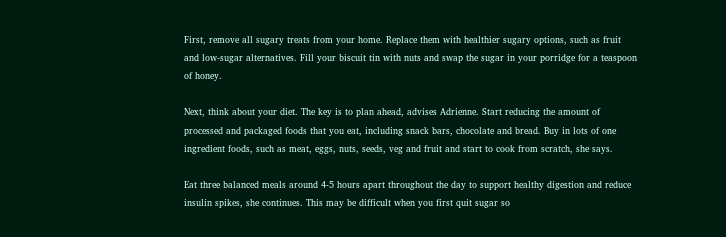First, remove all sugary treats from your home. Replace them with healthier sugary options, such as fruit and low-sugar alternatives. Fill your biscuit tin with nuts and swap the sugar in your porridge for a teaspoon of honey.

Next, think about your diet. The key is to plan ahead, advises Adrienne. Start reducing the amount of processed and packaged foods that you eat, including snack bars, chocolate and bread. Buy in lots of one ingredient foods, such as meat, eggs, nuts, seeds, veg and fruit and start to cook from scratch, she says.

Eat three balanced meals around 4-5 hours apart throughout the day to support healthy digestion and reduce insulin spikes, she continues. This may be difficult when you first quit sugar so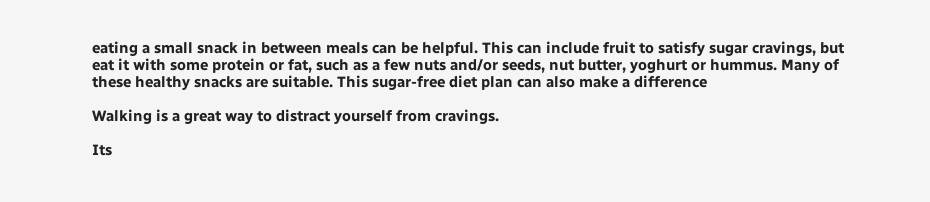eating a small snack in between meals can be helpful. This can include fruit to satisfy sugar cravings, but eat it with some protein or fat, such as a few nuts and/or seeds, nut butter, yoghurt or hummus. Many of these healthy snacks are suitable. This sugar-free diet plan can also make a difference

Walking is a great way to distract yourself from cravings.

Its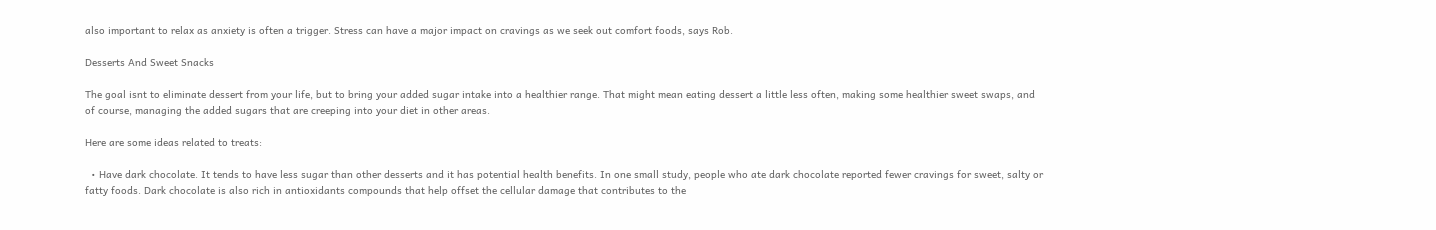also important to relax as anxiety is often a trigger. Stress can have a major impact on cravings as we seek out comfort foods, says Rob.

Desserts And Sweet Snacks

The goal isnt to eliminate dessert from your life, but to bring your added sugar intake into a healthier range. That might mean eating dessert a little less often, making some healthier sweet swaps, and of course, managing the added sugars that are creeping into your diet in other areas.

Here are some ideas related to treats:

  • Have dark chocolate. It tends to have less sugar than other desserts and it has potential health benefits. In one small study, people who ate dark chocolate reported fewer cravings for sweet, salty or fatty foods. Dark chocolate is also rich in antioxidants compounds that help offset the cellular damage that contributes to the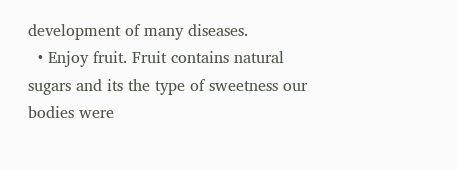development of many diseases.
  • Enjoy fruit. Fruit contains natural sugars and its the type of sweetness our bodies were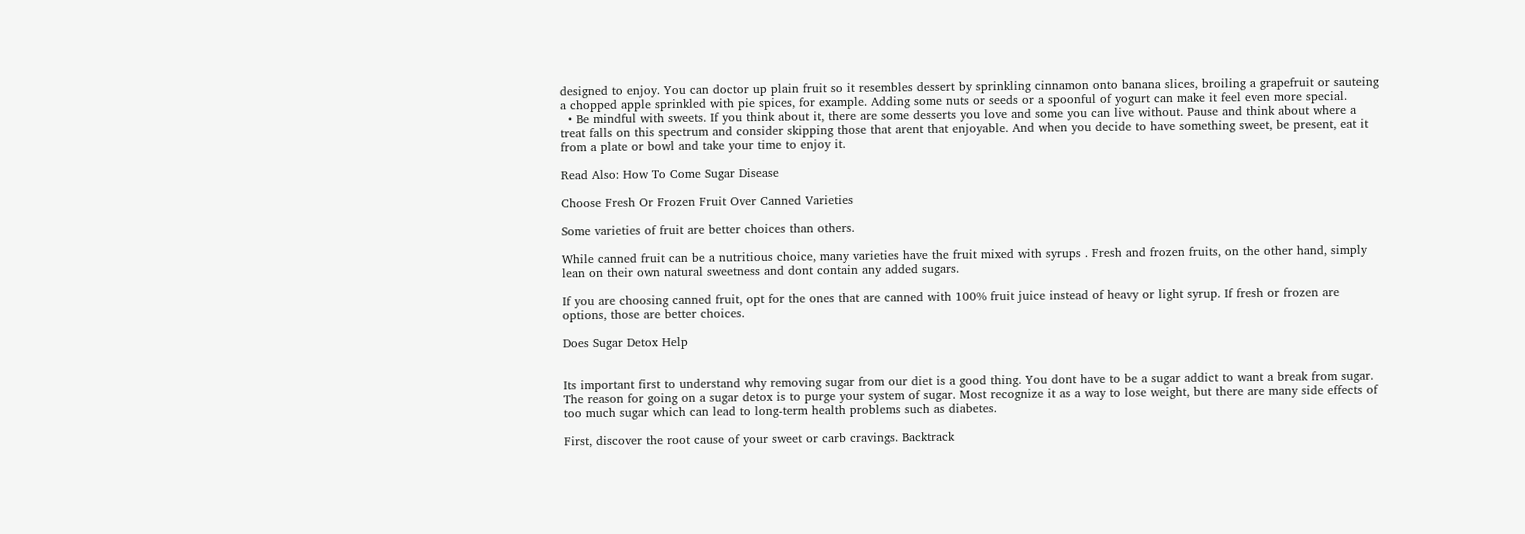designed to enjoy. You can doctor up plain fruit so it resembles dessert by sprinkling cinnamon onto banana slices, broiling a grapefruit or sauteing a chopped apple sprinkled with pie spices, for example. Adding some nuts or seeds or a spoonful of yogurt can make it feel even more special.
  • Be mindful with sweets. If you think about it, there are some desserts you love and some you can live without. Pause and think about where a treat falls on this spectrum and consider skipping those that arent that enjoyable. And when you decide to have something sweet, be present, eat it from a plate or bowl and take your time to enjoy it.

Read Also: How To Come Sugar Disease

Choose Fresh Or Frozen Fruit Over Canned Varieties

Some varieties of fruit are better choices than others.

While canned fruit can be a nutritious choice, many varieties have the fruit mixed with syrups . Fresh and frozen fruits, on the other hand, simply lean on their own natural sweetness and dont contain any added sugars.

If you are choosing canned fruit, opt for the ones that are canned with 100% fruit juice instead of heavy or light syrup. If fresh or frozen are options, those are better choices.

Does Sugar Detox Help


Its important first to understand why removing sugar from our diet is a good thing. You dont have to be a sugar addict to want a break from sugar. The reason for going on a sugar detox is to purge your system of sugar. Most recognize it as a way to lose weight, but there are many side effects of too much sugar which can lead to long-term health problems such as diabetes.

First, discover the root cause of your sweet or carb cravings. Backtrack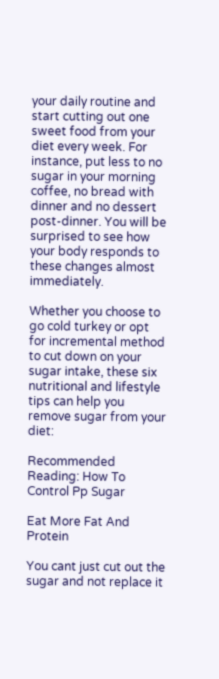your daily routine and start cutting out one sweet food from your diet every week. For instance, put less to no sugar in your morning coffee, no bread with dinner and no dessert post-dinner. You will be surprised to see how your body responds to these changes almost immediately.

Whether you choose to go cold turkey or opt for incremental method to cut down on your sugar intake, these six nutritional and lifestyle tips can help you remove sugar from your diet:

Recommended Reading: How To Control Pp Sugar

Eat More Fat And Protein

You cant just cut out the sugar and not replace it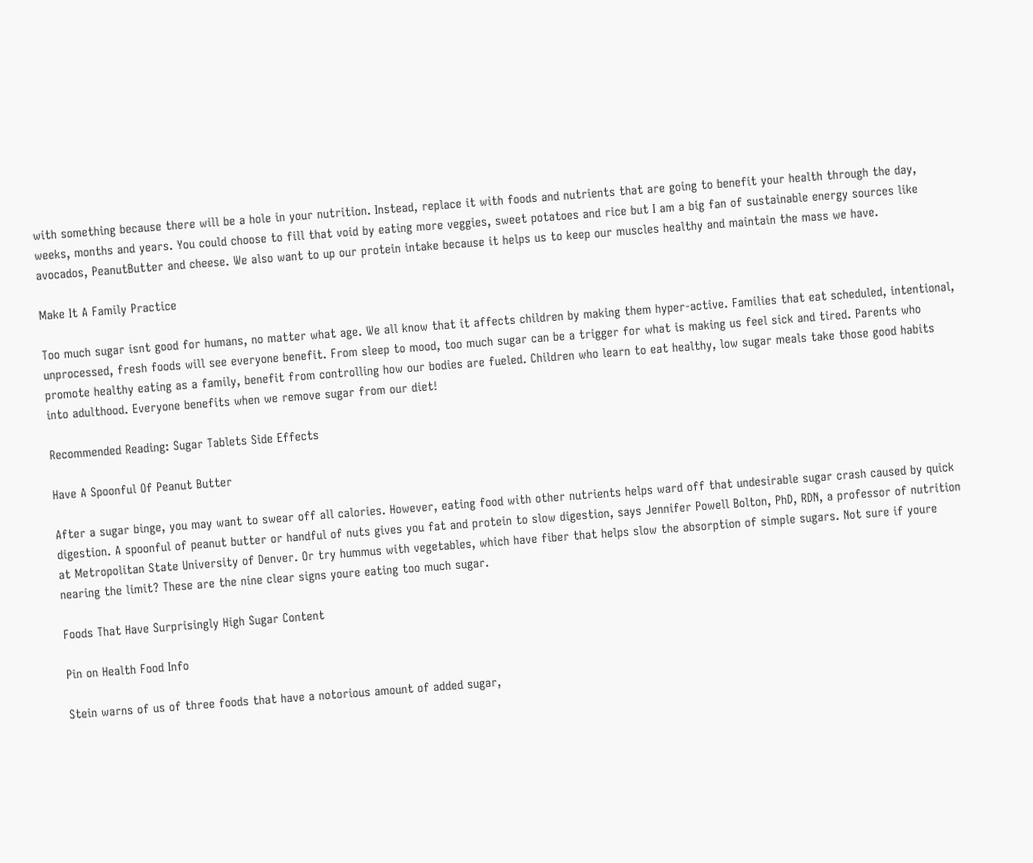with something because there will be a hole in your nutrition. Instead, replace it with foods and nutrients that are going to benefit your health through the day, weeks, months and years. You could choose to fill that void by eating more veggies, sweet potatoes and rice but I am a big fan of sustainable energy sources like avocados, PeanutButter and cheese. We also want to up our protein intake because it helps us to keep our muscles healthy and maintain the mass we have.

Make It A Family Practice

Too much sugar isnt good for humans, no matter what age. We all know that it affects children by making them hyper-active. Families that eat scheduled, intentional, unprocessed, fresh foods will see everyone benefit. From sleep to mood, too much sugar can be a trigger for what is making us feel sick and tired. Parents who promote healthy eating as a family, benefit from controlling how our bodies are fueled. Children who learn to eat healthy, low sugar meals take those good habits into adulthood. Everyone benefits when we remove sugar from our diet!

Recommended Reading: Sugar Tablets Side Effects

Have A Spoonful Of Peanut Butter

After a sugar binge, you may want to swear off all calories. However, eating food with other nutrients helps ward off that undesirable sugar crash caused by quick digestion. A spoonful of peanut butter or handful of nuts gives you fat and protein to slow digestion, says Jennifer Powell Bolton, PhD, RDN, a professor of nutrition at Metropolitan State University of Denver. Or try hummus with vegetables, which have fiber that helps slow the absorption of simple sugars. Not sure if youre nearing the limit? These are the nine clear signs youre eating too much sugar.

Foods That Have Surprisingly High Sugar Content

Pin on Health Food Info

Stein warns of us of three foods that have a notorious amount of added sugar,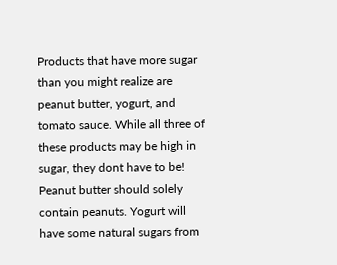Products that have more sugar than you might realize are peanut butter, yogurt, and tomato sauce. While all three of these products may be high in sugar, they dont have to be! Peanut butter should solely contain peanuts. Yogurt will have some natural sugars from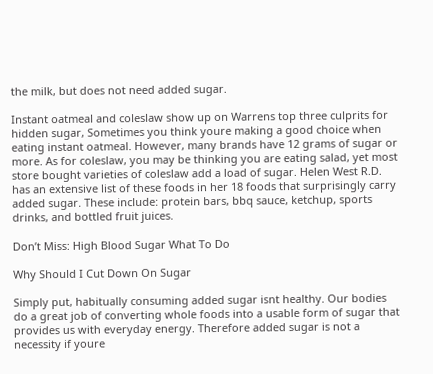the milk, but does not need added sugar.

Instant oatmeal and coleslaw show up on Warrens top three culprits for hidden sugar, Sometimes you think youre making a good choice when eating instant oatmeal. However, many brands have 12 grams of sugar or more. As for coleslaw, you may be thinking you are eating salad, yet most store bought varieties of coleslaw add a load of sugar. Helen West R.D. has an extensive list of these foods in her 18 foods that surprisingly carry added sugar. These include: protein bars, bbq sauce, ketchup, sports drinks, and bottled fruit juices.

Don’t Miss: High Blood Sugar What To Do

Why Should I Cut Down On Sugar

Simply put, habitually consuming added sugar isnt healthy. Our bodies do a great job of converting whole foods into a usable form of sugar that provides us with everyday energy. Therefore added sugar is not a necessity if youre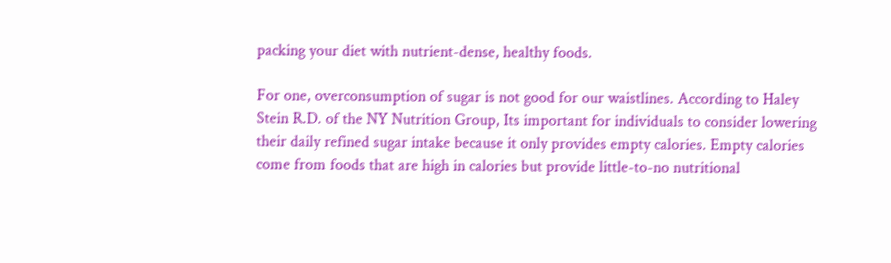packing your diet with nutrient-dense, healthy foods.

For one, overconsumption of sugar is not good for our waistlines. According to Haley Stein R.D. of the NY Nutrition Group, Its important for individuals to consider lowering their daily refined sugar intake because it only provides empty calories. Empty calories come from foods that are high in calories but provide little-to-no nutritional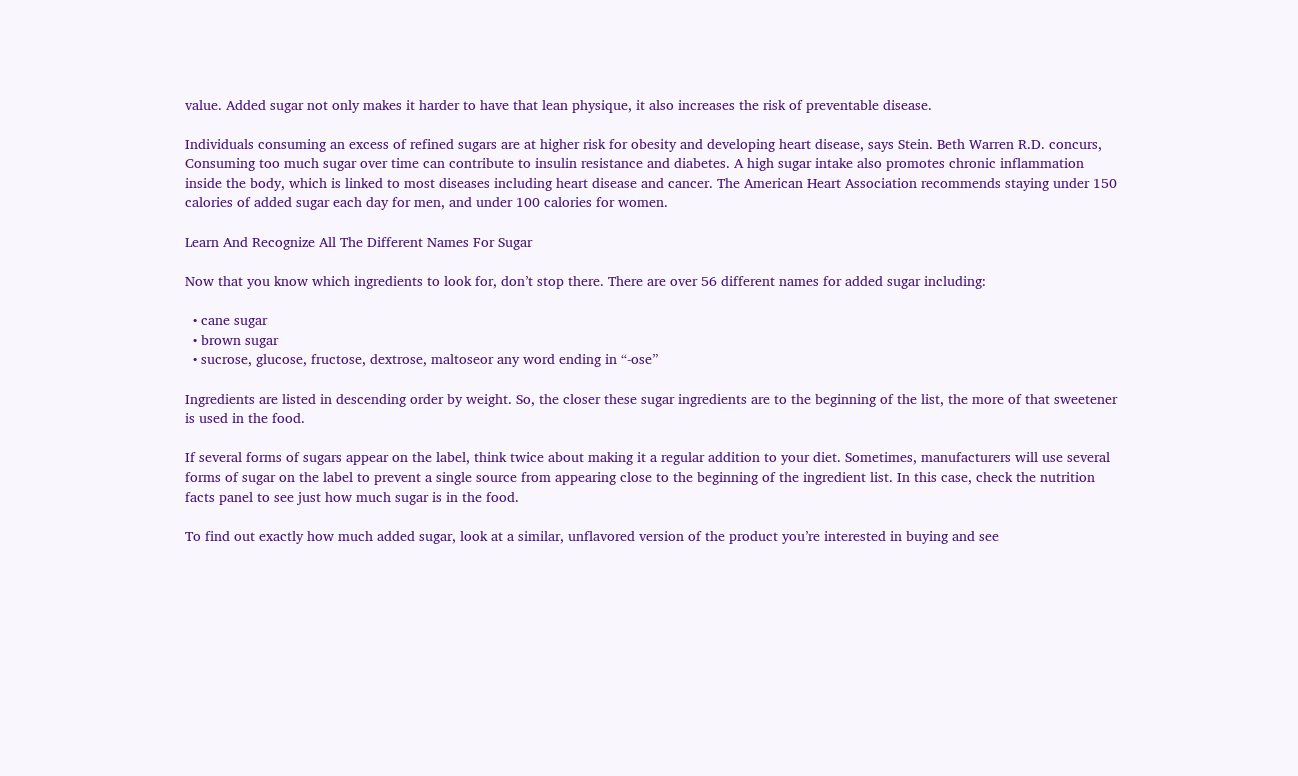value. Added sugar not only makes it harder to have that lean physique, it also increases the risk of preventable disease.

Individuals consuming an excess of refined sugars are at higher risk for obesity and developing heart disease, says Stein. Beth Warren R.D. concurs, Consuming too much sugar over time can contribute to insulin resistance and diabetes. A high sugar intake also promotes chronic inflammation inside the body, which is linked to most diseases including heart disease and cancer. The American Heart Association recommends staying under 150 calories of added sugar each day for men, and under 100 calories for women.

Learn And Recognize All The Different Names For Sugar

Now that you know which ingredients to look for, don’t stop there. There are over 56 different names for added sugar including:

  • cane sugar
  • brown sugar
  • sucrose, glucose, fructose, dextrose, maltoseor any word ending in “-ose”

Ingredients are listed in descending order by weight. So, the closer these sugar ingredients are to the beginning of the list, the more of that sweetener is used in the food.

If several forms of sugars appear on the label, think twice about making it a regular addition to your diet. Sometimes, manufacturers will use several forms of sugar on the label to prevent a single source from appearing close to the beginning of the ingredient list. In this case, check the nutrition facts panel to see just how much sugar is in the food.

To find out exactly how much added sugar, look at a similar, unflavored version of the product you’re interested in buying and see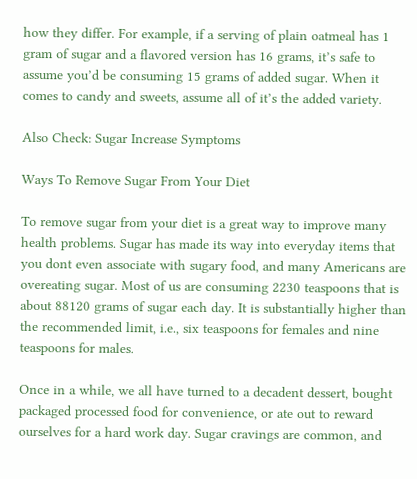how they differ. For example, if a serving of plain oatmeal has 1 gram of sugar and a flavored version has 16 grams, it’s safe to assume you’d be consuming 15 grams of added sugar. When it comes to candy and sweets, assume all of it’s the added variety.

Also Check: Sugar Increase Symptoms

Ways To Remove Sugar From Your Diet

To remove sugar from your diet is a great way to improve many health problems. Sugar has made its way into everyday items that you dont even associate with sugary food, and many Americans are overeating sugar. Most of us are consuming 2230 teaspoons that is about 88120 grams of sugar each day. It is substantially higher than the recommended limit, i.e., six teaspoons for females and nine teaspoons for males.

Once in a while, we all have turned to a decadent dessert, bought packaged processed food for convenience, or ate out to reward ourselves for a hard work day. Sugar cravings are common, and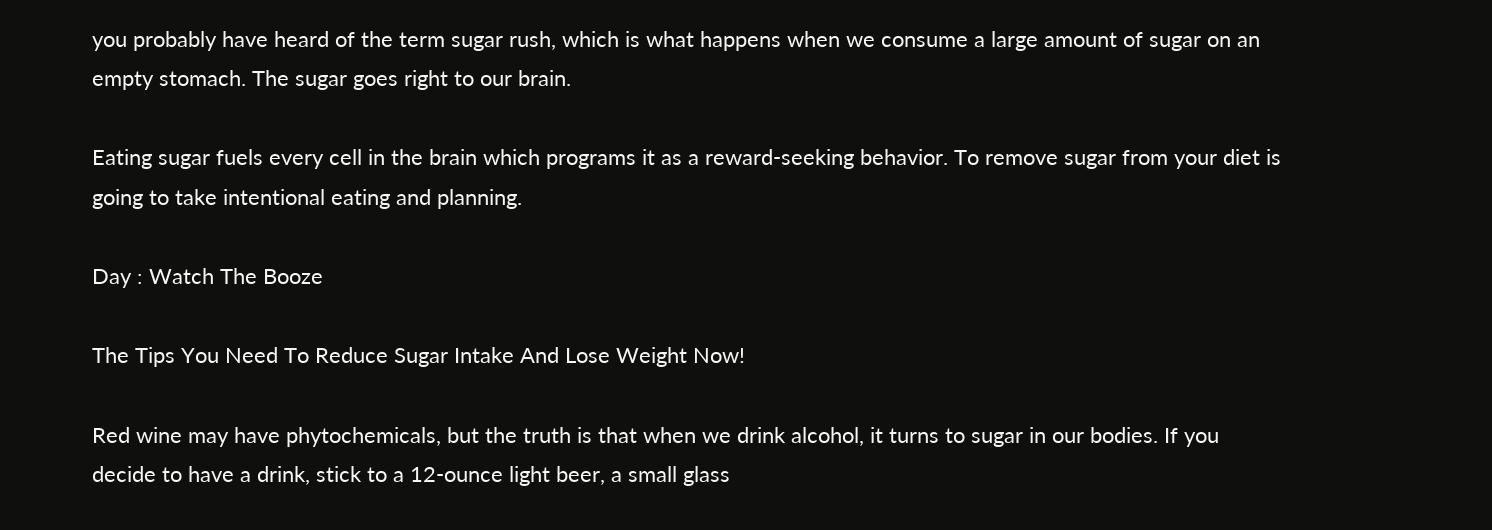you probably have heard of the term sugar rush, which is what happens when we consume a large amount of sugar on an empty stomach. The sugar goes right to our brain.

Eating sugar fuels every cell in the brain which programs it as a reward-seeking behavior. To remove sugar from your diet is going to take intentional eating and planning.

Day : Watch The Booze

The Tips You Need To Reduce Sugar Intake And Lose Weight Now!

Red wine may have phytochemicals, but the truth is that when we drink alcohol, it turns to sugar in our bodies. If you decide to have a drink, stick to a 12-ounce light beer, a small glass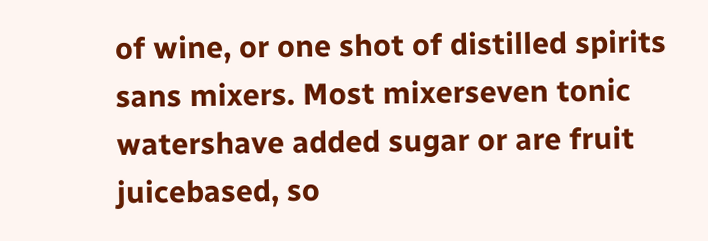of wine, or one shot of distilled spirits sans mixers. Most mixerseven tonic watershave added sugar or are fruit juicebased, so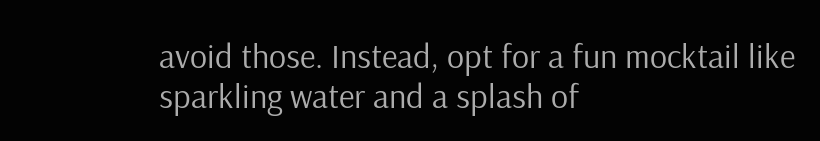avoid those. Instead, opt for a fun mocktail like sparkling water and a splash of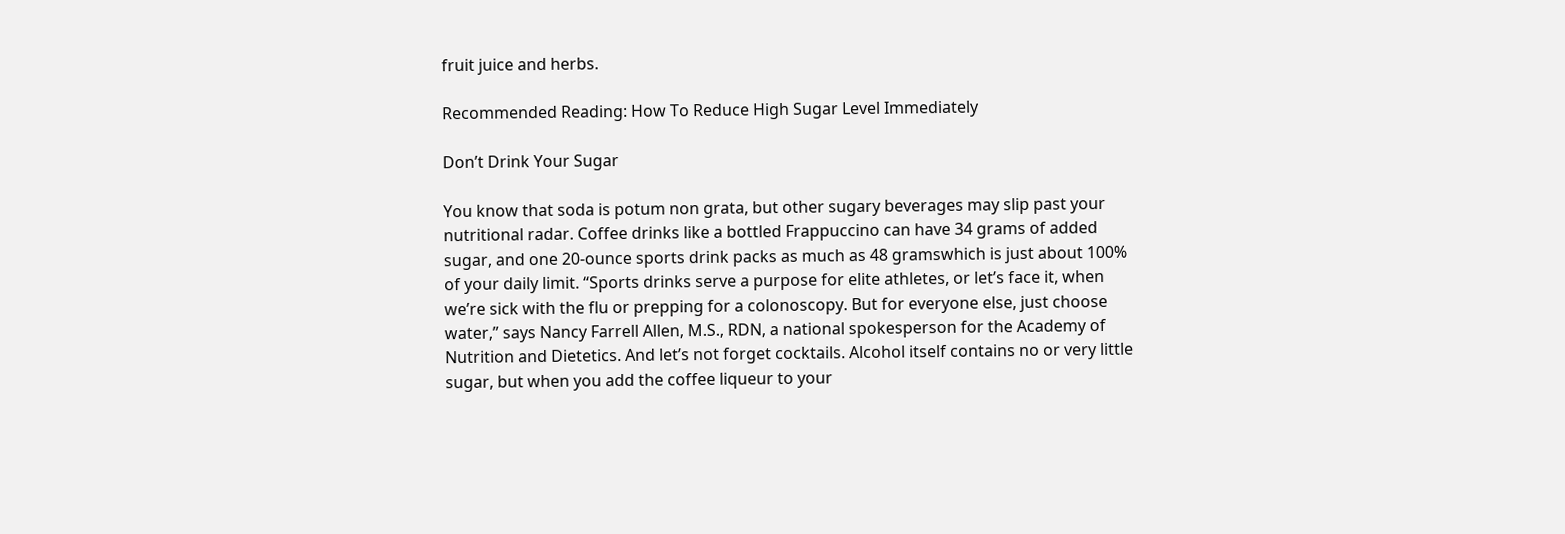fruit juice and herbs.

Recommended Reading: How To Reduce High Sugar Level Immediately

Don’t Drink Your Sugar

You know that soda is potum non grata, but other sugary beverages may slip past your nutritional radar. Coffee drinks like a bottled Frappuccino can have 34 grams of added sugar, and one 20-ounce sports drink packs as much as 48 gramswhich is just about 100% of your daily limit. “Sports drinks serve a purpose for elite athletes, or let’s face it, when we’re sick with the flu or prepping for a colonoscopy. But for everyone else, just choose water,” says Nancy Farrell Allen, M.S., RDN, a national spokesperson for the Academy of Nutrition and Dietetics. And let’s not forget cocktails. Alcohol itself contains no or very little sugar, but when you add the coffee liqueur to your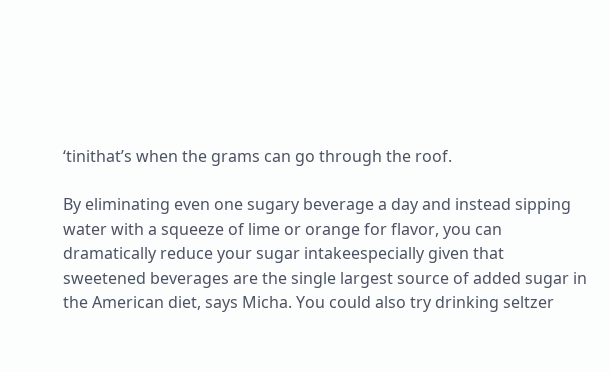‘tinithat’s when the grams can go through the roof.

By eliminating even one sugary beverage a day and instead sipping water with a squeeze of lime or orange for flavor, you can dramatically reduce your sugar intakeespecially given that sweetened beverages are the single largest source of added sugar in the American diet, says Micha. You could also try drinking seltzer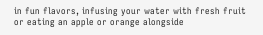in fun flavors, infusing your water with fresh fruit or eating an apple or orange alongside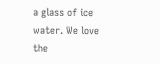a glass of ice water. We love the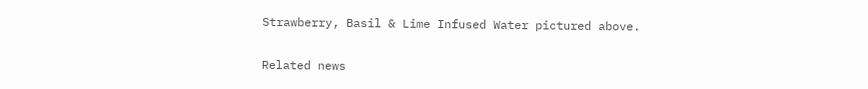Strawberry, Basil & Lime Infused Water pictured above.

Related news